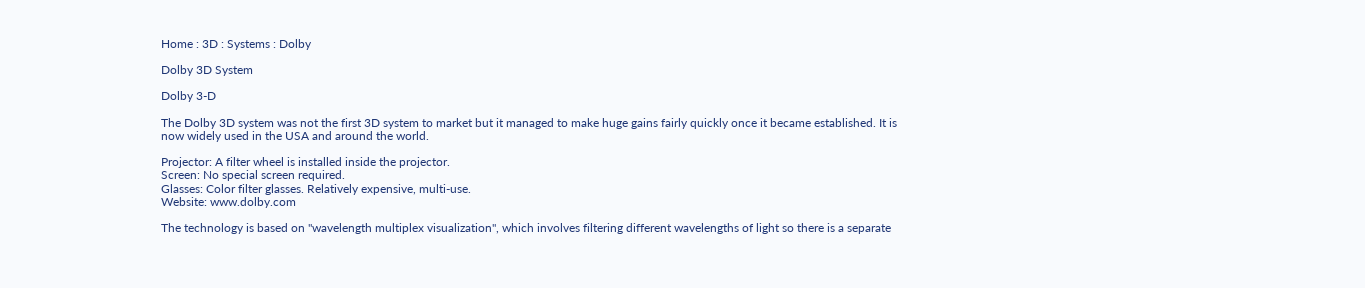Home : 3D : Systems : Dolby

Dolby 3D System

Dolby 3-D

The Dolby 3D system was not the first 3D system to market but it managed to make huge gains fairly quickly once it became established. It is now widely used in the USA and around the world.

Projector: A filter wheel is installed inside the projector.
Screen: No special screen required.
Glasses: Color filter glasses. Relatively expensive, multi-use.
Website: www.dolby.com

The technology is based on "wavelength multiplex visualization", which involves filtering different wavelengths of light so there is a separate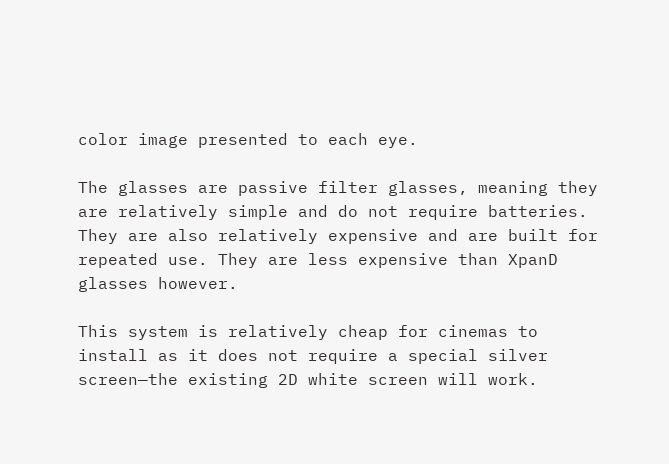color image presented to each eye.

The glasses are passive filter glasses, meaning they are relatively simple and do not require batteries. They are also relatively expensive and are built for repeated use. They are less expensive than XpanD glasses however.

This system is relatively cheap for cinemas to install as it does not require a special silver screen—the existing 2D white screen will work.